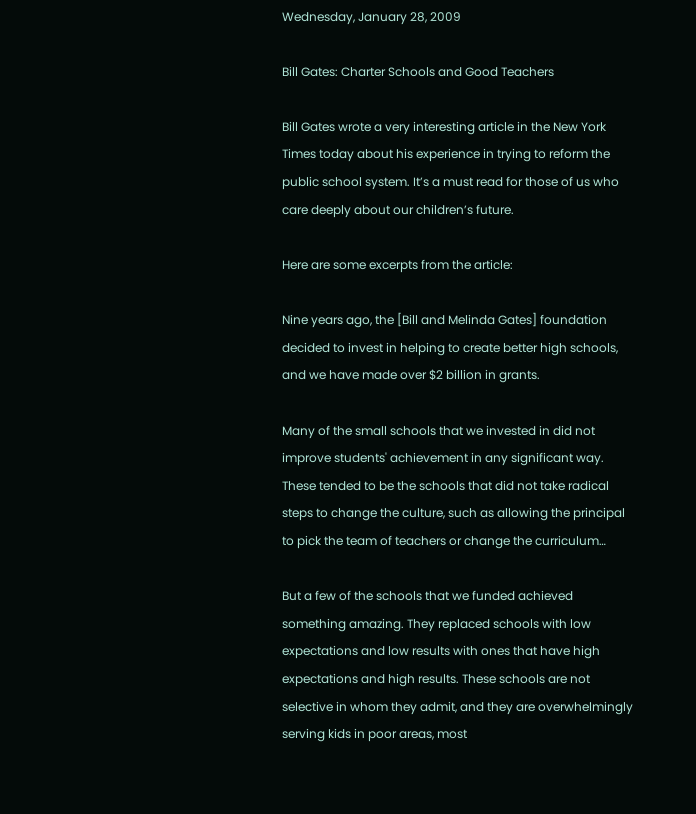Wednesday, January 28, 2009

Bill Gates: Charter Schools and Good Teachers

Bill Gates wrote a very interesting article in the New York Times today about his experience in trying to reform the public school system. It’s a must read for those of us who care deeply about our children’s future.

Here are some excerpts from the article:

Nine years ago, the [Bill and Melinda Gates] foundation decided to invest in helping to create better high schools, and we have made over $2 billion in grants.

Many of the small schools that we invested in did not improve students' achievement in any significant way. These tended to be the schools that did not take radical steps to change the culture, such as allowing the principal to pick the team of teachers or change the curriculum…

But a few of the schools that we funded achieved something amazing. They replaced schools with low expectations and low results with ones that have high expectations and high results. These schools are not selective in whom they admit, and they are overwhelmingly serving kids in poor areas, most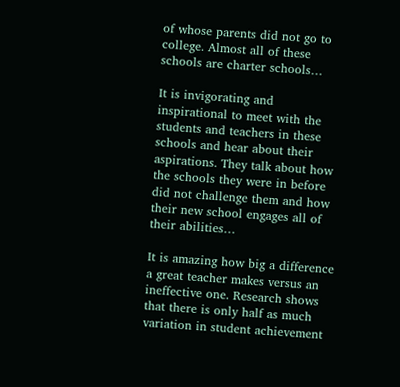of whose parents did not go to college. Almost all of these schools are charter schools…

It is invigorating and inspirational to meet with the students and teachers in these schools and hear about their aspirations. They talk about how the schools they were in before did not challenge them and how their new school engages all of their abilities…

It is amazing how big a difference a great teacher makes versus an ineffective one. Research shows that there is only half as much variation in student achievement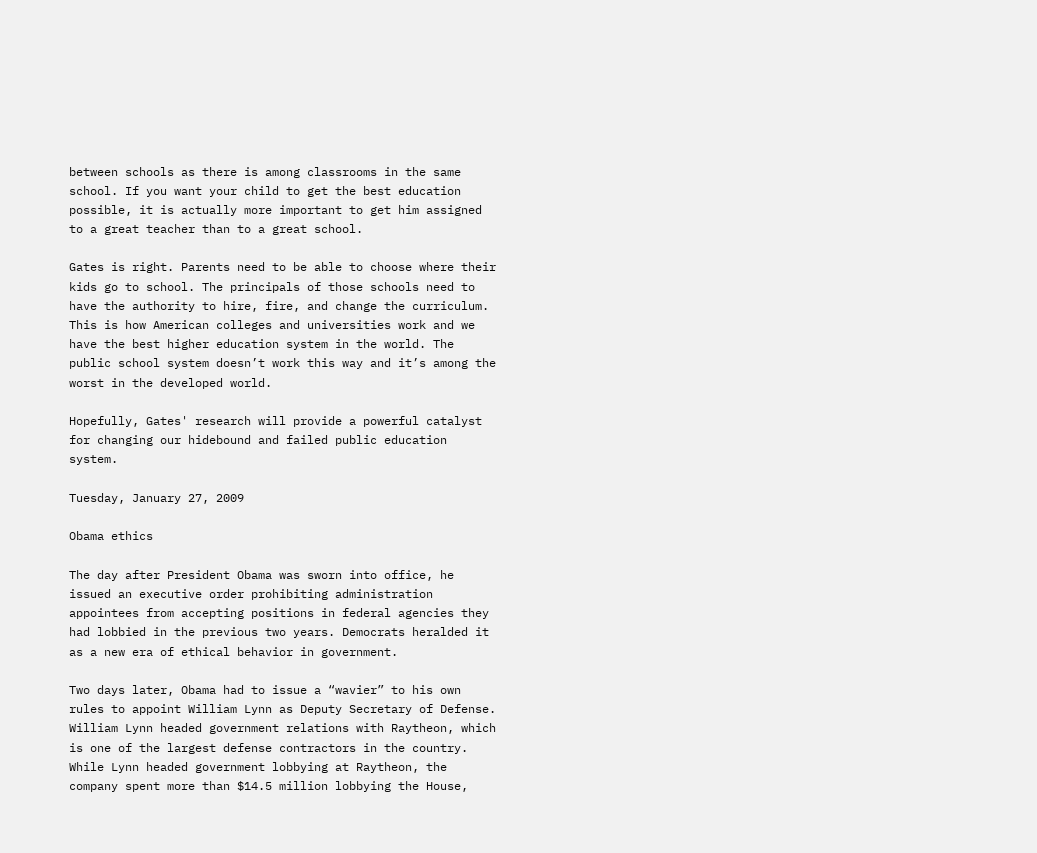between schools as there is among classrooms in the same school. If you want your child to get the best education possible, it is actually more important to get him assigned to a great teacher than to a great school.

Gates is right. Parents need to be able to choose where their kids go to school. The principals of those schools need to have the authority to hire, fire, and change the curriculum. This is how American colleges and universities work and we have the best higher education system in the world. The public school system doesn’t work this way and it’s among the worst in the developed world.

Hopefully, Gates' research will provide a powerful catalyst for changing our hidebound and failed public education system.

Tuesday, January 27, 2009

Obama ethics

The day after President Obama was sworn into office, he issued an executive order prohibiting administration appointees from accepting positions in federal agencies they had lobbied in the previous two years. Democrats heralded it as a new era of ethical behavior in government.

Two days later, Obama had to issue a “wavier” to his own rules to appoint William Lynn as Deputy Secretary of Defense. William Lynn headed government relations with Raytheon, which is one of the largest defense contractors in the country. While Lynn headed government lobbying at Raytheon, the company spent more than $14.5 million lobbying the House,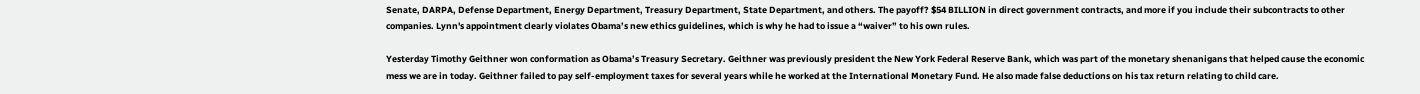Senate, DARPA, Defense Department, Energy Department, Treasury Department, State Department, and others. The payoff? $54 BILLION in direct government contracts, and more if you include their subcontracts to other companies. Lynn's appointment clearly violates Obama’s new ethics guidelines, which is why he had to issue a “waiver” to his own rules.

Yesterday Timothy Geithner won conformation as Obama’s Treasury Secretary. Geithner was previously president the New York Federal Reserve Bank, which was part of the monetary shenanigans that helped cause the economic mess we are in today. Geithner failed to pay self-employment taxes for several years while he worked at the International Monetary Fund. He also made false deductions on his tax return relating to child care.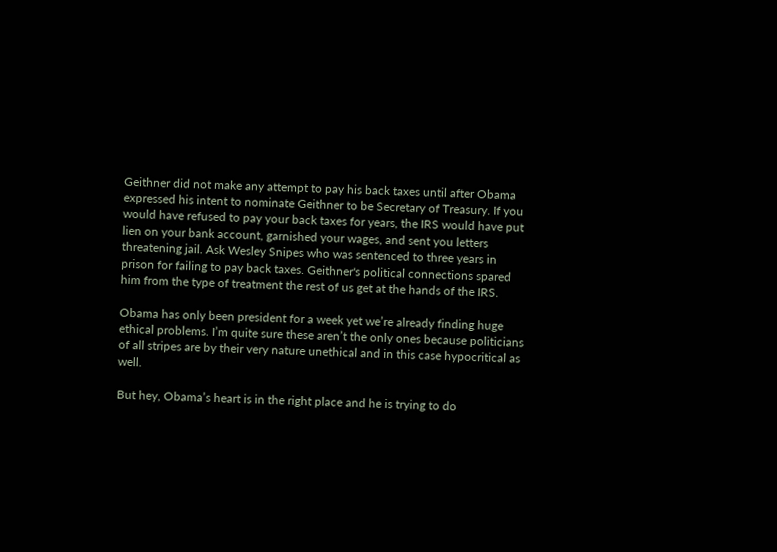Geithner did not make any attempt to pay his back taxes until after Obama expressed his intent to nominate Geithner to be Secretary of Treasury. If you would have refused to pay your back taxes for years, the IRS would have put lien on your bank account, garnished your wages, and sent you letters threatening jail. Ask Wesley Snipes who was sentenced to three years in prison for failing to pay back taxes. Geithner's political connections spared him from the type of treatment the rest of us get at the hands of the IRS.

Obama has only been president for a week yet we’re already finding huge ethical problems. I’m quite sure these aren’t the only ones because politicians of all stripes are by their very nature unethical and in this case hypocritical as well.

But hey, Obama’s heart is in the right place and he is trying to do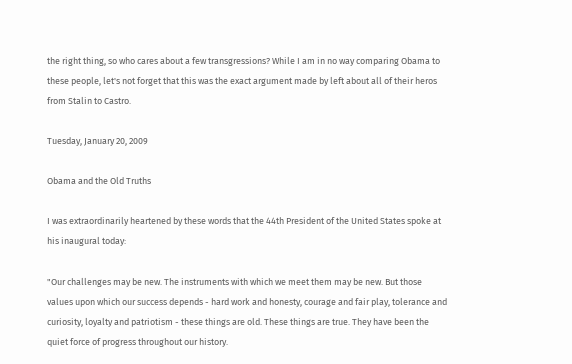the right thing, so who cares about a few transgressions? While I am in no way comparing Obama to these people, let's not forget that this was the exact argument made by left about all of their heros from Stalin to Castro.

Tuesday, January 20, 2009

Obama and the Old Truths

I was extraordinarily heartened by these words that the 44th President of the United States spoke at his inaugural today:

"Our challenges may be new. The instruments with which we meet them may be new. But those values upon which our success depends - hard work and honesty, courage and fair play, tolerance and curiosity, loyalty and patriotism - these things are old. These things are true. They have been the quiet force of progress throughout our history.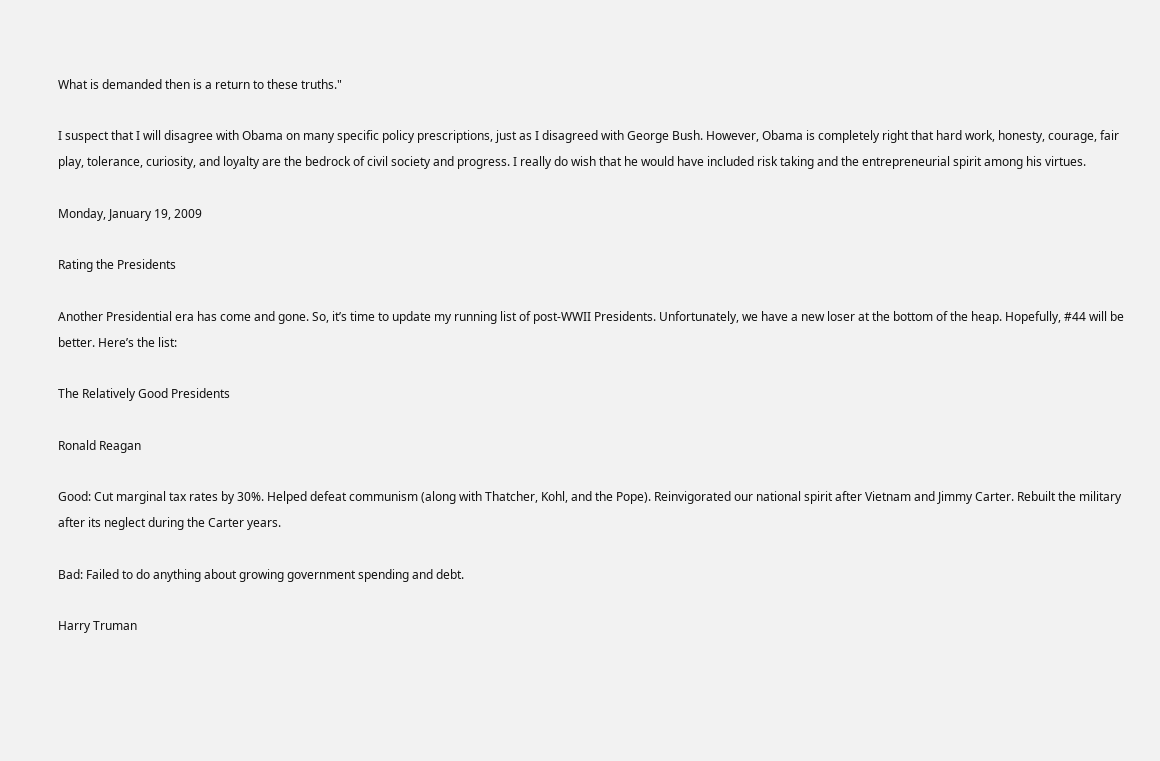What is demanded then is a return to these truths."

I suspect that I will disagree with Obama on many specific policy prescriptions, just as I disagreed with George Bush. However, Obama is completely right that hard work, honesty, courage, fair play, tolerance, curiosity, and loyalty are the bedrock of civil society and progress. I really do wish that he would have included risk taking and the entrepreneurial spirit among his virtues.

Monday, January 19, 2009

Rating the Presidents

Another Presidential era has come and gone. So, it’s time to update my running list of post-WWII Presidents. Unfortunately, we have a new loser at the bottom of the heap. Hopefully, #44 will be better. Here’s the list:

The Relatively Good Presidents

Ronald Reagan

Good: Cut marginal tax rates by 30%. Helped defeat communism (along with Thatcher, Kohl, and the Pope). Reinvigorated our national spirit after Vietnam and Jimmy Carter. Rebuilt the military after its neglect during the Carter years.

Bad: Failed to do anything about growing government spending and debt.

Harry Truman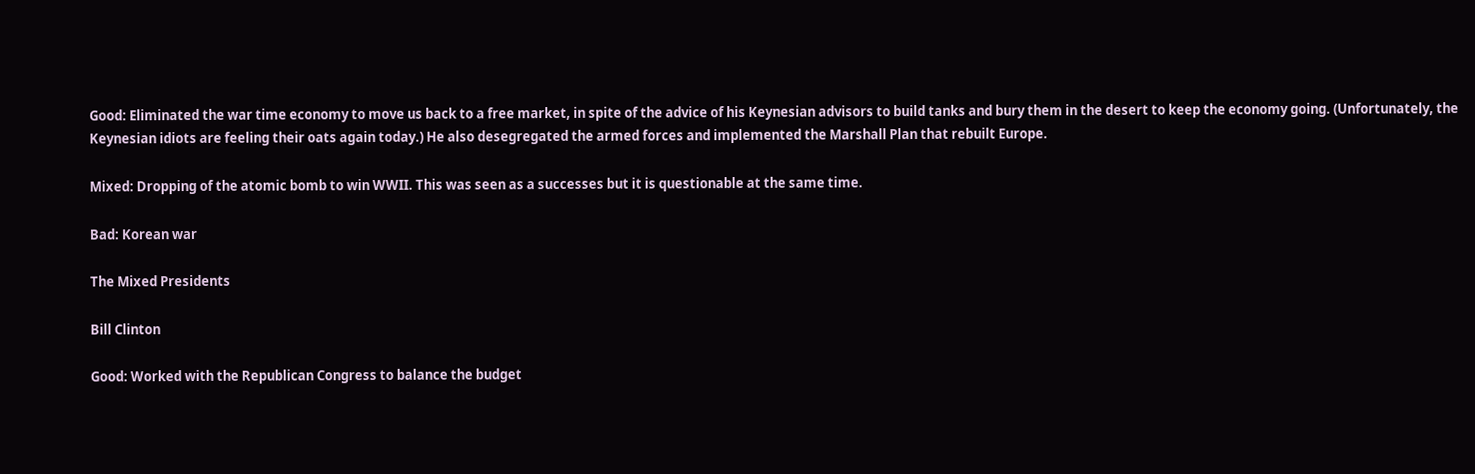Good: Eliminated the war time economy to move us back to a free market, in spite of the advice of his Keynesian advisors to build tanks and bury them in the desert to keep the economy going. (Unfortunately, the Keynesian idiots are feeling their oats again today.) He also desegregated the armed forces and implemented the Marshall Plan that rebuilt Europe.

Mixed: Dropping of the atomic bomb to win WWII. This was seen as a successes but it is questionable at the same time.

Bad: Korean war

The Mixed Presidents

Bill Clinton

Good: Worked with the Republican Congress to balance the budget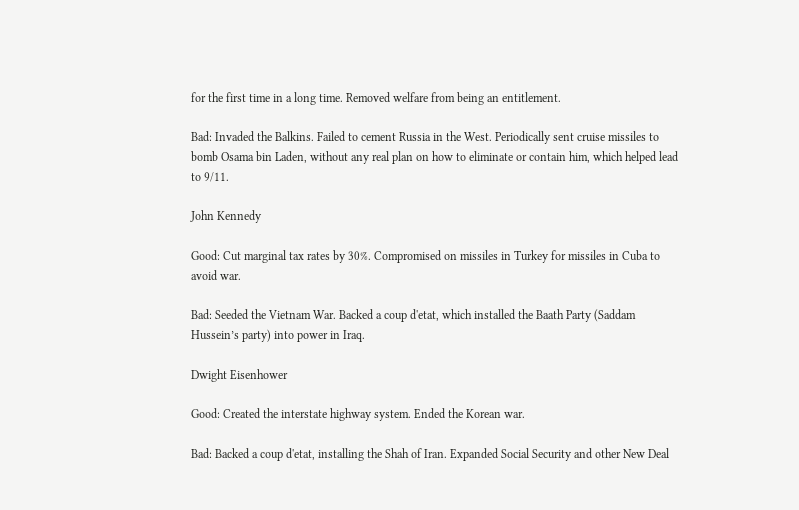for the first time in a long time. Removed welfare from being an entitlement.

Bad: Invaded the Balkins. Failed to cement Russia in the West. Periodically sent cruise missiles to bomb Osama bin Laden, without any real plan on how to eliminate or contain him, which helped lead to 9/11.

John Kennedy

Good: Cut marginal tax rates by 30%. Compromised on missiles in Turkey for missiles in Cuba to avoid war.

Bad: Seeded the Vietnam War. Backed a coup d'etat, which installed the Baath Party (Saddam Hussein’s party) into power in Iraq.

Dwight Eisenhower

Good: Created the interstate highway system. Ended the Korean war.

Bad: Backed a coup d'etat, installing the Shah of Iran. Expanded Social Security and other New Deal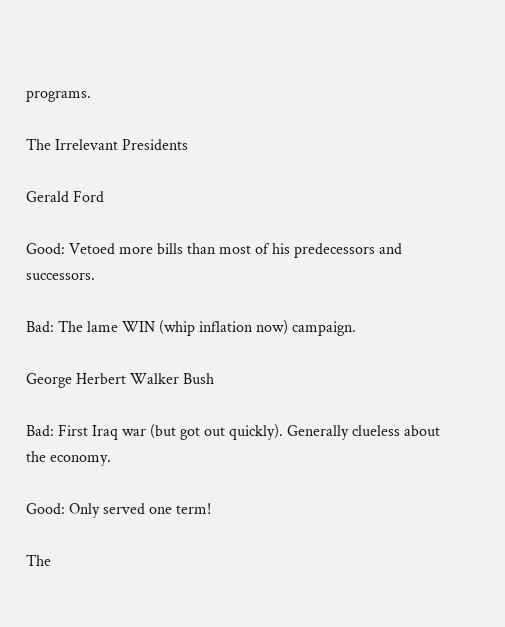programs.

The Irrelevant Presidents

Gerald Ford

Good: Vetoed more bills than most of his predecessors and successors.

Bad: The lame WIN (whip inflation now) campaign.

George Herbert Walker Bush

Bad: First Iraq war (but got out quickly). Generally clueless about the economy.

Good: Only served one term!

The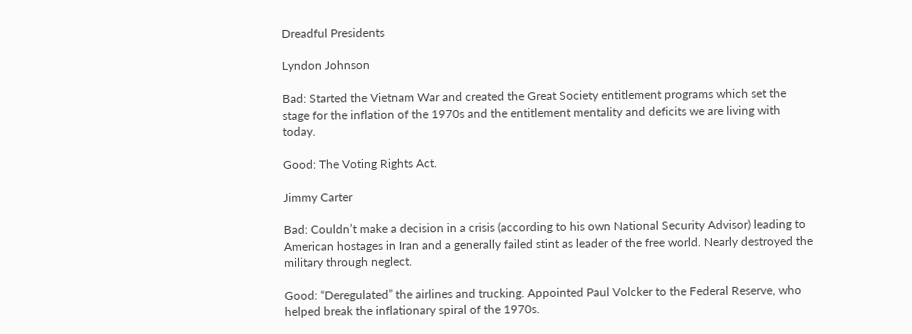Dreadful Presidents

Lyndon Johnson

Bad: Started the Vietnam War and created the Great Society entitlement programs which set the stage for the inflation of the 1970s and the entitlement mentality and deficits we are living with today.

Good: The Voting Rights Act.

Jimmy Carter

Bad: Couldn’t make a decision in a crisis (according to his own National Security Advisor) leading to American hostages in Iran and a generally failed stint as leader of the free world. Nearly destroyed the military through neglect.

Good: “Deregulated” the airlines and trucking. Appointed Paul Volcker to the Federal Reserve, who helped break the inflationary spiral of the 1970s.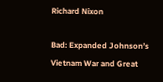Richard Nixon

Bad: Expanded Johnson’s Vietnam War and Great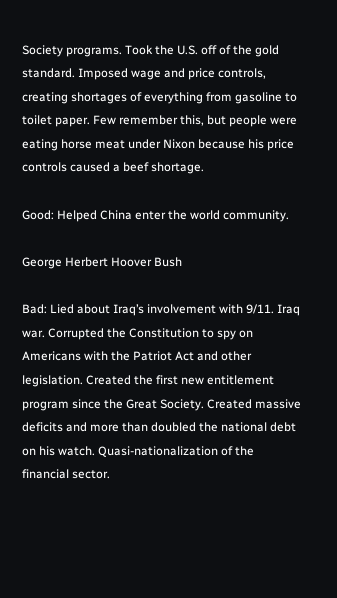Society programs. Took the U.S. off of the gold standard. Imposed wage and price controls, creating shortages of everything from gasoline to toilet paper. Few remember this, but people were eating horse meat under Nixon because his price controls caused a beef shortage.

Good: Helped China enter the world community.

George Herbert Hoover Bush

Bad: Lied about Iraq’s involvement with 9/11. Iraq war. Corrupted the Constitution to spy on Americans with the Patriot Act and other legislation. Created the first new entitlement program since the Great Society. Created massive deficits and more than doubled the national debt on his watch. Quasi-nationalization of the financial sector.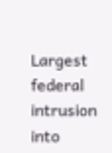Largest federal intrusion into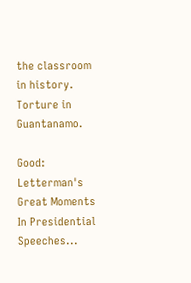the classroom in history. Torture in Guantanamo.

Good: Letterman's Great Moments In Presidential Speeches...